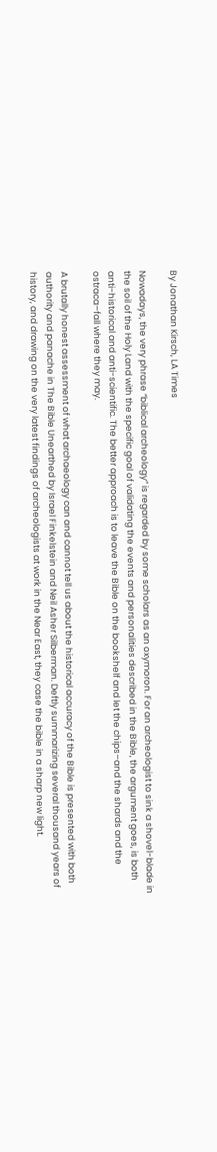By Jonathan Kirsch, LA Times

Nowadays, the very phrase “biblical archeology” is regarded by some scholars as an oxymoron. For an archeologist to sink a shovel-blade in the soil of the Holy Land with the specific goal of validating the events and personalities described in the Bible, the argument goes, is both anti-historical and anti-scientific. The better approach is to leave the Bible on the bookshelf and let the chips–and the shards and the ostraca–fall where they may.

A brutally honest assessment of what archaeology can and cannot tell us about the historical accuracy of the Bible is presented with both authority and panache in The Bible Unearthed by Israel Finkelstein and Neil Asher Silberman. Deftly summarizing several thousand years of history, and drawing on the very latest findings of archeologists at work in the Near East, they case the bible in a sharp new light.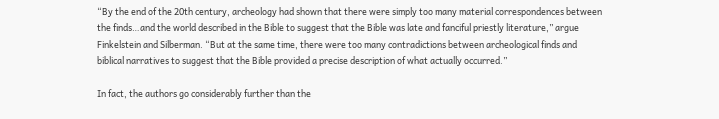“By the end of the 20th century, archeology had shown that there were simply too many material correspondences between the finds…and the world described in the Bible to suggest that the Bible was late and fanciful priestly literature,” argue Finkelstein and Silberman. “But at the same time, there were too many contradictions between archeological finds and biblical narratives to suggest that the Bible provided a precise description of what actually occurred.”

In fact, the authors go considerably further than the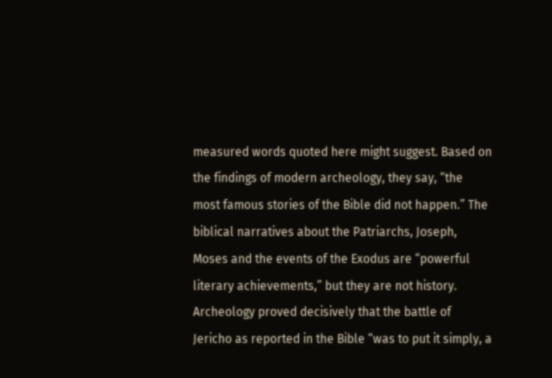measured words quoted here might suggest. Based on the findings of modern archeology, they say, “the most famous stories of the Bible did not happen.” The biblical narratives about the Patriarchs, Joseph, Moses and the events of the Exodus are “powerful literary achievements,” but they are not history. Archeology proved decisively that the battle of Jericho as reported in the Bible “was to put it simply, a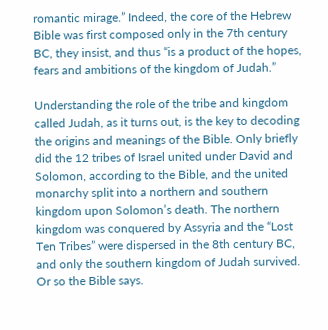romantic mirage.” Indeed, the core of the Hebrew Bible was first composed only in the 7th century BC, they insist, and thus “is a product of the hopes, fears and ambitions of the kingdom of Judah.”

Understanding the role of the tribe and kingdom called Judah, as it turns out, is the key to decoding the origins and meanings of the Bible. Only briefly did the 12 tribes of Israel united under David and Solomon, according to the Bible, and the united monarchy split into a northern and southern kingdom upon Solomon’s death. The northern kingdom was conquered by Assyria and the “Lost Ten Tribes” were dispersed in the 8th century BC, and only the southern kingdom of Judah survived. Or so the Bible says.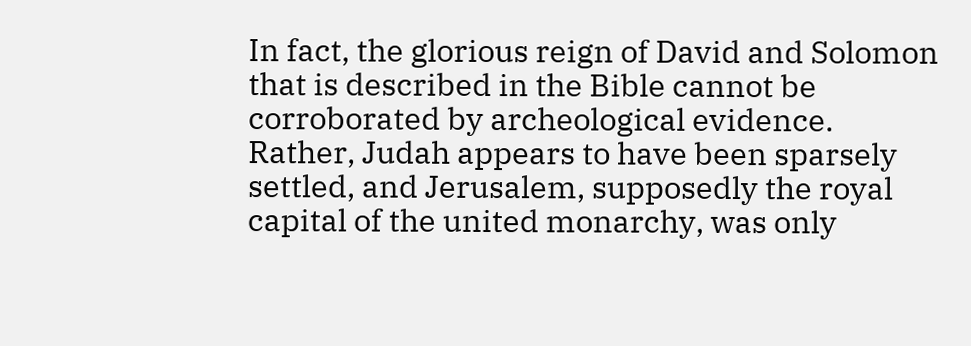In fact, the glorious reign of David and Solomon that is described in the Bible cannot be corroborated by archeological evidence. Rather, Judah appears to have been sparsely settled, and Jerusalem, supposedly the royal capital of the united monarchy, was only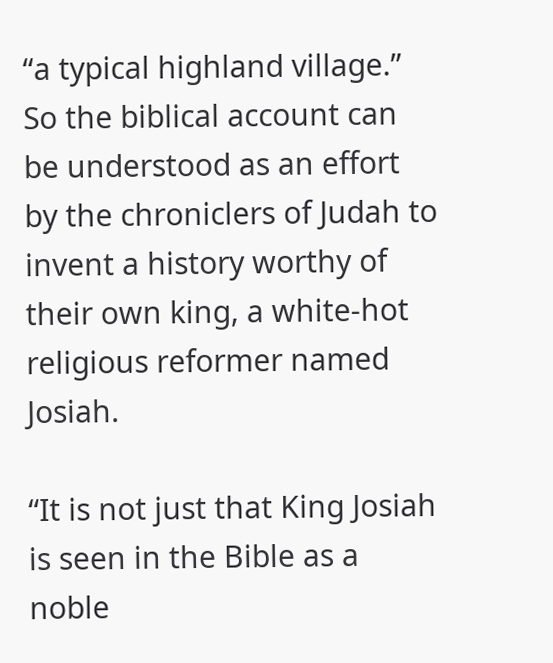“a typical highland village.” So the biblical account can be understood as an effort by the chroniclers of Judah to invent a history worthy of their own king, a white-hot religious reformer named Josiah.

“It is not just that King Josiah is seen in the Bible as a noble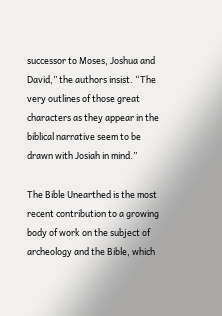successor to Moses, Joshua and David,” the authors insist. “The very outlines of those great characters as they appear in the biblical narrative seem to be drawn with Josiah in mind.”

The Bible Unearthed is the most recent contribution to a growing body of work on the subject of archeology and the Bible, which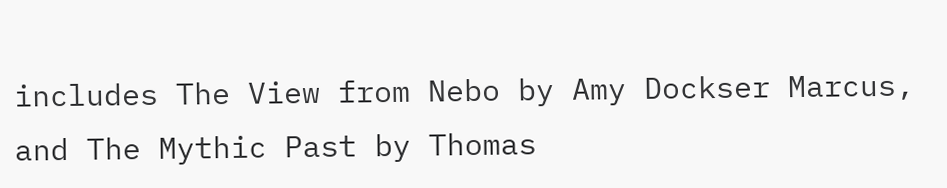includes The View from Nebo by Amy Dockser Marcus, and The Mythic Past by Thomas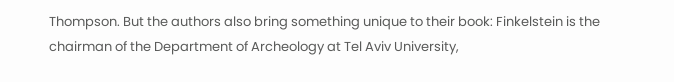Thompson. But the authors also bring something unique to their book: Finkelstein is the chairman of the Department of Archeology at Tel Aviv University,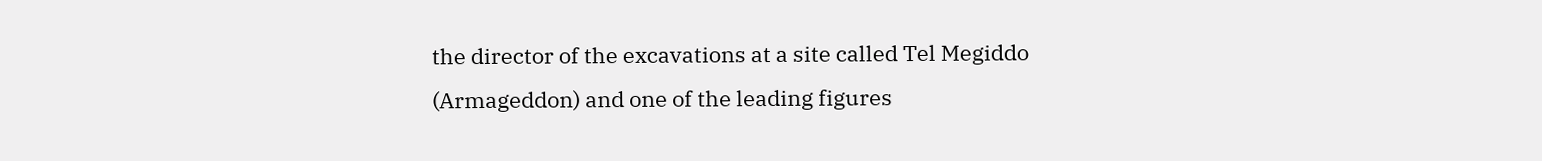the director of the excavations at a site called Tel Megiddo (Armageddon) and one of the leading figures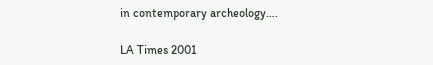in contemporary archeology….

LA Times 2001